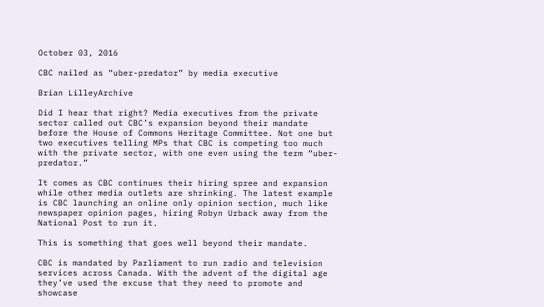October 03, 2016

CBC nailed as “uber-predator” by media executive

Brian LilleyArchive

Did I hear that right? Media executives from the private sector called out CBC’s expansion beyond their mandate before the House of Commons Heritage Committee. Not one but two executives telling MPs that CBC is competing too much with the private sector, with one even using the term “uber-predator.”

It comes as CBC continues their hiring spree and expansion while other media outlets are shrinking. The latest example is CBC launching an online only opinion section, much like newspaper opinion pages, hiring Robyn Urback away from the National Post to run it.

This is something that goes well beyond their mandate.

CBC is mandated by Parliament to run radio and television services across Canada. With the advent of the digital age they’ve used the excuse that they need to promote and showcase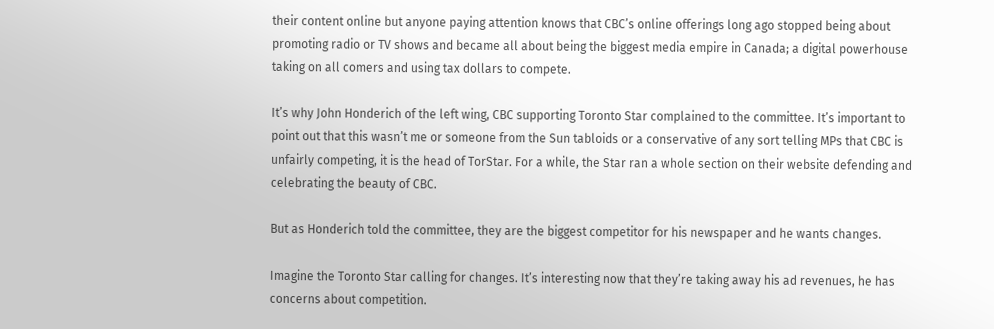their content online but anyone paying attention knows that CBC’s online offerings long ago stopped being about promoting radio or TV shows and became all about being the biggest media empire in Canada; a digital powerhouse taking on all comers and using tax dollars to compete.

It’s why John Honderich of the left wing, CBC supporting Toronto Star complained to the committee. It’s important to point out that this wasn’t me or someone from the Sun tabloids or a conservative of any sort telling MPs that CBC is unfairly competing, it is the head of TorStar. For a while, the Star ran a whole section on their website defending and celebrating the beauty of CBC.

But as Honderich told the committee, they are the biggest competitor for his newspaper and he wants changes.

Imagine the Toronto Star calling for changes. It’s interesting now that they’re taking away his ad revenues, he has concerns about competition.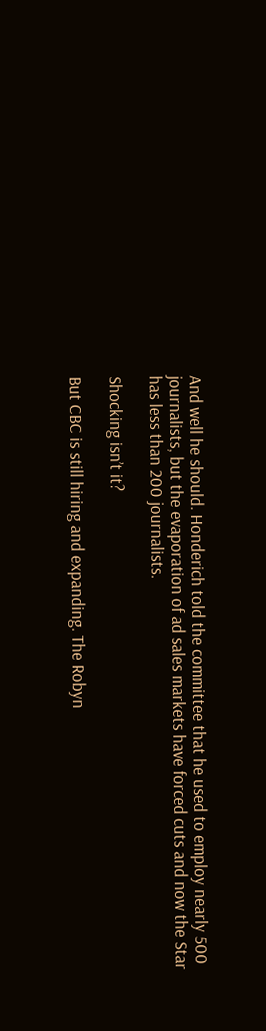And well he should. Honderich told the committee that he used to employ nearly 500 journalists, but the evaporation of ad sales markets have forced cuts and now the Star has less than 200 journalists.

Shocking isn’t it?

But CBC is still hiring and expanding. The Robyn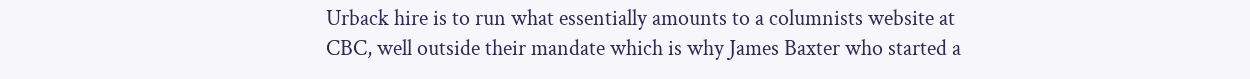Urback hire is to run what essentially amounts to a columnists website at CBC, well outside their mandate which is why James Baxter who started a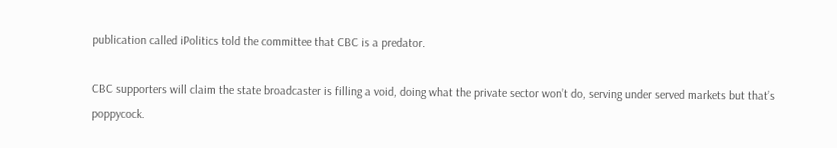publication called iPolitics told the committee that CBC is a predator.

CBC supporters will claim the state broadcaster is filling a void, doing what the private sector won’t do, serving under served markets but that’s poppycock.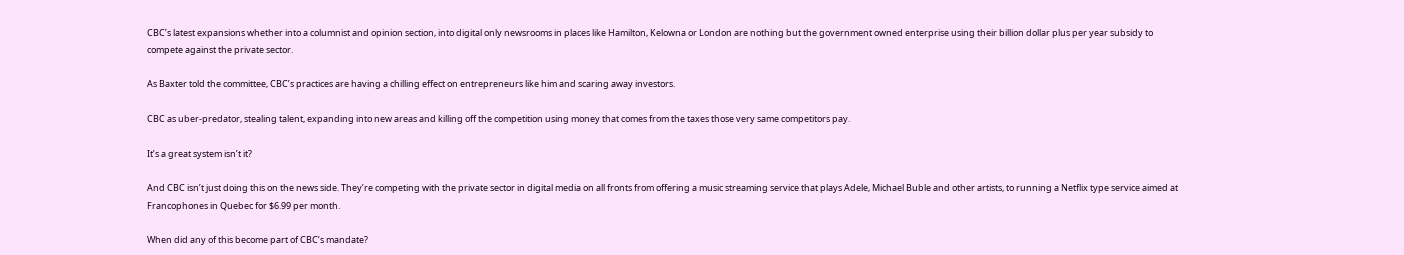CBC’s latest expansions whether into a columnist and opinion section, into digital only newsrooms in places like Hamilton, Kelowna or London are nothing but the government owned enterprise using their billion dollar plus per year subsidy to compete against the private sector.

As Baxter told the committee, CBC’s practices are having a chilling effect on entrepreneurs like him and scaring away investors.

CBC as uber-predator, stealing talent, expanding into new areas and killing off the competition using money that comes from the taxes those very same competitors pay.

It’s a great system isn’t it?

And CBC isn’t just doing this on the news side. They’re competing with the private sector in digital media on all fronts from offering a music streaming service that plays Adele, Michael Buble and other artists, to running a Netflix type service aimed at Francophones in Quebec for $6.99 per month.

When did any of this become part of CBC’s mandate?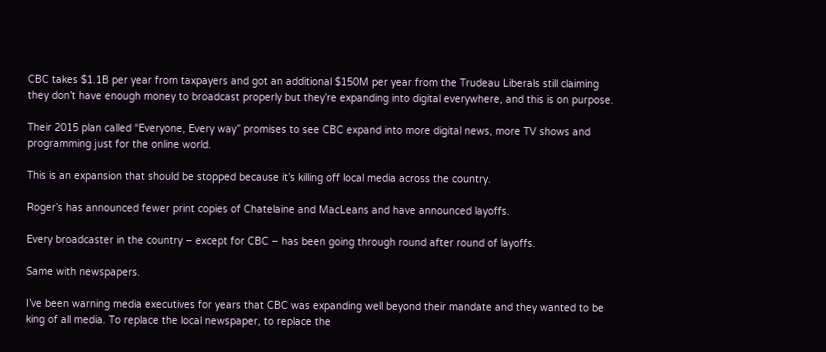CBC takes $1.1B per year from taxpayers and got an additional $150M per year from the Trudeau Liberals still claiming they don’t have enough money to broadcast properly but they’re expanding into digital everywhere, and this is on purpose.

Their 2015 plan called “Everyone, Every way” promises to see CBC expand into more digital news, more TV shows and programming just for the online world.

This is an expansion that should be stopped because it’s killing off local media across the country.

Roger’s has announced fewer print copies of Chatelaine and MacLeans and have announced layoffs.

Every broadcaster in the country – except for CBC – has been going through round after round of layoffs.

Same with newspapers.

I’ve been warning media executives for years that CBC was expanding well beyond their mandate and they wanted to be king of all media. To replace the local newspaper, to replace the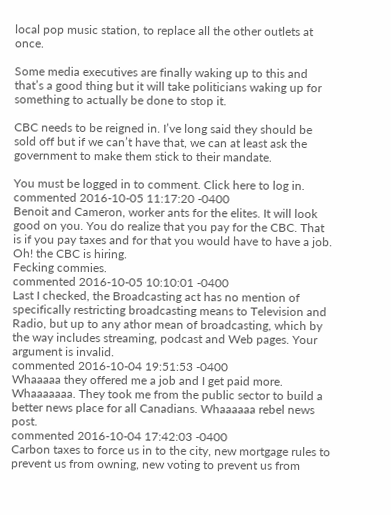local pop music station, to replace all the other outlets at once.

Some media executives are finally waking up to this and that’s a good thing but it will take politicians waking up for something to actually be done to stop it.

CBC needs to be reigned in. I’ve long said they should be sold off but if we can’t have that, we can at least ask the government to make them stick to their mandate.

You must be logged in to comment. Click here to log in.
commented 2016-10-05 11:17:20 -0400
Benoit and Cameron, worker ants for the elites. It will look good on you. You do realize that you pay for the CBC. That is if you pay taxes and for that you would have to have a job. Oh! the CBC is hiring.
Fecking commies.
commented 2016-10-05 10:10:01 -0400
Last I checked, the Broadcasting act has no mention of specifically restricting broadcasting means to Television and Radio, but up to any athor mean of broadcasting, which by the way includes streaming, podcast and Web pages. Your argument is invalid.
commented 2016-10-04 19:51:53 -0400
Whaaaaa they offered me a job and I get paid more. Whaaaaaaa. They took me from the public sector to build a better news place for all Canadians. Whaaaaaa rebel news post.
commented 2016-10-04 17:42:03 -0400
Carbon taxes to force us in to the city, new mortgage rules to prevent us from owning, new voting to prevent us from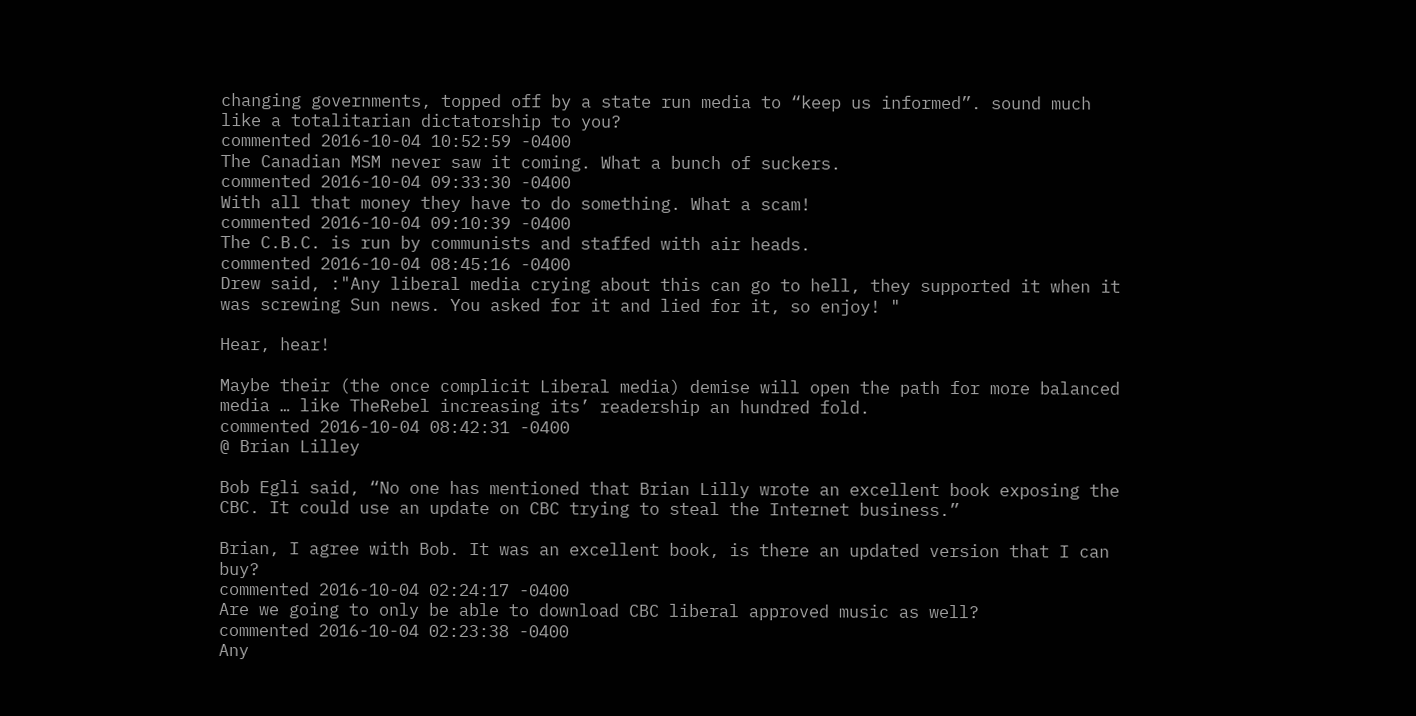changing governments, topped off by a state run media to “keep us informed”. sound much like a totalitarian dictatorship to you?
commented 2016-10-04 10:52:59 -0400
The Canadian MSM never saw it coming. What a bunch of suckers.
commented 2016-10-04 09:33:30 -0400
With all that money they have to do something. What a scam!
commented 2016-10-04 09:10:39 -0400
The C.B.C. is run by communists and staffed with air heads.
commented 2016-10-04 08:45:16 -0400
Drew said, :"Any liberal media crying about this can go to hell, they supported it when it was screwing Sun news. You asked for it and lied for it, so enjoy! "

Hear, hear!

Maybe their (the once complicit Liberal media) demise will open the path for more balanced media … like TheRebel increasing its’ readership an hundred fold.
commented 2016-10-04 08:42:31 -0400
@ Brian Lilley

Bob Egli said, “No one has mentioned that Brian Lilly wrote an excellent book exposing the CBC. It could use an update on CBC trying to steal the Internet business.”

Brian, I agree with Bob. It was an excellent book, is there an updated version that I can buy?
commented 2016-10-04 02:24:17 -0400
Are we going to only be able to download CBC liberal approved music as well?
commented 2016-10-04 02:23:38 -0400
Any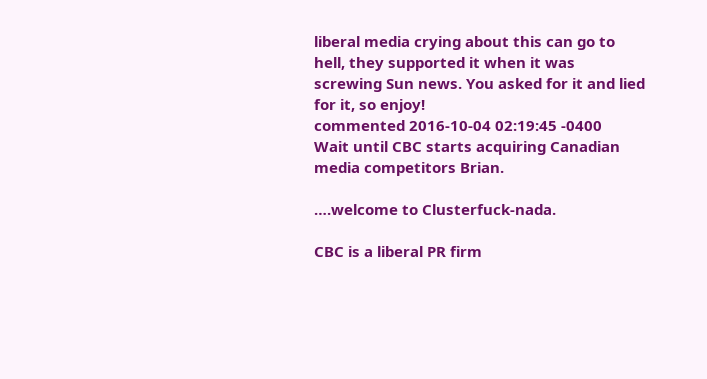liberal media crying about this can go to hell, they supported it when it was screwing Sun news. You asked for it and lied for it, so enjoy!
commented 2016-10-04 02:19:45 -0400
Wait until CBC starts acquiring Canadian media competitors Brian.

….welcome to Clusterfuck-nada.

CBC is a liberal PR firm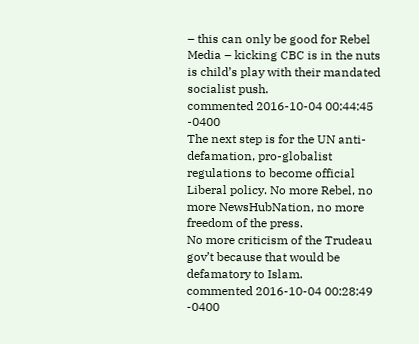– this can only be good for Rebel Media – kicking CBC is in the nuts is child’s play with their mandated socialist push.
commented 2016-10-04 00:44:45 -0400
The next step is for the UN anti-defamation, pro-globalist regulations to become official Liberal policy. No more Rebel, no more NewsHubNation, no more freedom of the press.
No more criticism of the Trudeau gov’t because that would be defamatory to Islam.
commented 2016-10-04 00:28:49 -0400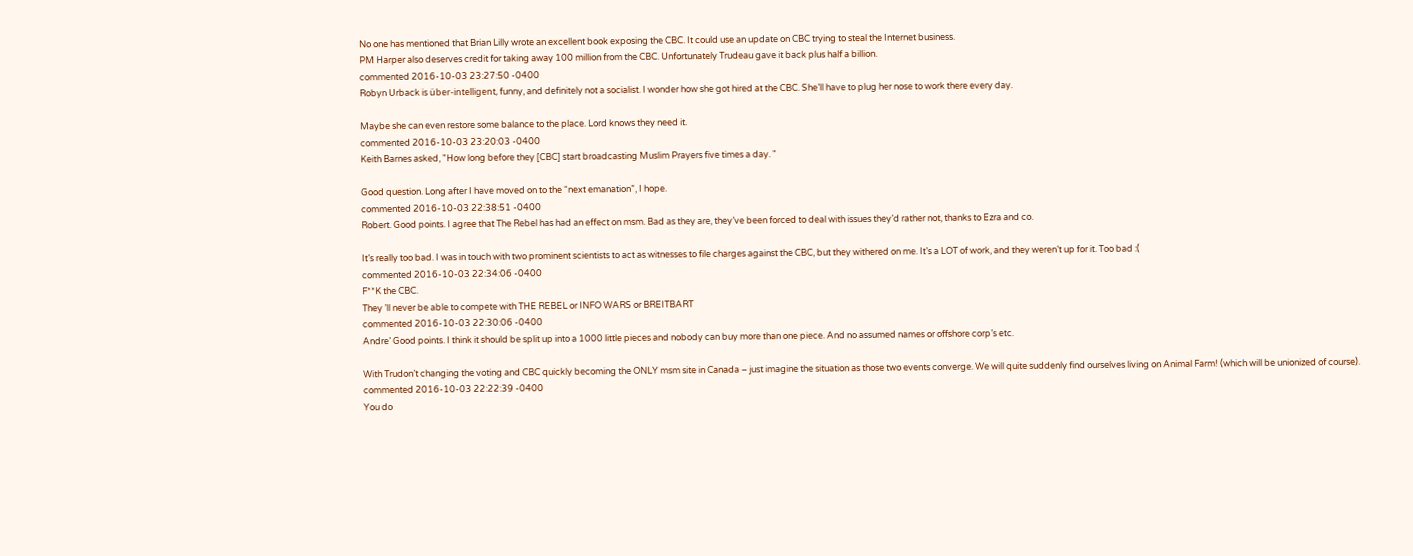No one has mentioned that Brian Lilly wrote an excellent book exposing the CBC. It could use an update on CBC trying to steal the Internet business.
PM Harper also deserves credit for taking away 100 million from the CBC. Unfortunately Trudeau gave it back plus half a billion.
commented 2016-10-03 23:27:50 -0400
Robyn Urback is über-intelligent, funny, and definitely not a socialist. I wonder how she got hired at the CBC. She’ll have to plug her nose to work there every day.

Maybe she can even restore some balance to the place. Lord knows they need it.
commented 2016-10-03 23:20:03 -0400
Keith Barnes asked, "How long before they [CBC] start broadcasting Muslim Prayers five times a day. "

Good question. Long after I have moved on to the “next emanation”, I hope.
commented 2016-10-03 22:38:51 -0400
Robert. Good points. I agree that The Rebel has had an effect on msm. Bad as they are, they’ve been forced to deal with issues they’d rather not, thanks to Ezra and co.

It’s really too bad. I was in touch with two prominent scientists to act as witnesses to file charges against the CBC, but they withered on me. It’s a LOT of work, and they weren’t up for it. Too bad :(
commented 2016-10-03 22:34:06 -0400
F**K the CBC.
They ’ll never be able to compete with THE REBEL or INFO WARS or BREITBART
commented 2016-10-03 22:30:06 -0400
Andre’ Good points. I think it should be split up into a 1000 little pieces and nobody can buy more than one piece. And no assumed names or offshore corp’s etc.

With Trudon’t changing the voting and CBC quickly becoming the ONLY msm site in Canada – just imagine the situation as those two events converge. We will quite suddenly find ourselves living on Animal Farm! (which will be unionized of course).
commented 2016-10-03 22:22:39 -0400
You do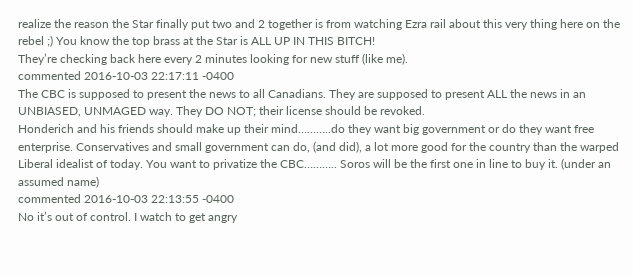realize the reason the Star finally put two and 2 together is from watching Ezra rail about this very thing here on the rebel ;) You know the top brass at the Star is ALL UP IN THIS BITCH!
They’re checking back here every 2 minutes looking for new stuff (like me).
commented 2016-10-03 22:17:11 -0400
The CBC is supposed to present the news to all Canadians. They are supposed to present ALL the news in an UNBIASED, UNMAGED way. They DO NOT; their license should be revoked.
Honderich and his friends should make up their mind………..do they want big government or do they want free enterprise. Conservatives and small government can do, (and did), a lot more good for the country than the warped Liberal idealist of today. You want to privatize the CBC……….. Soros will be the first one in line to buy it. (under an assumed name)
commented 2016-10-03 22:13:55 -0400
No it’s out of control. I watch to get angry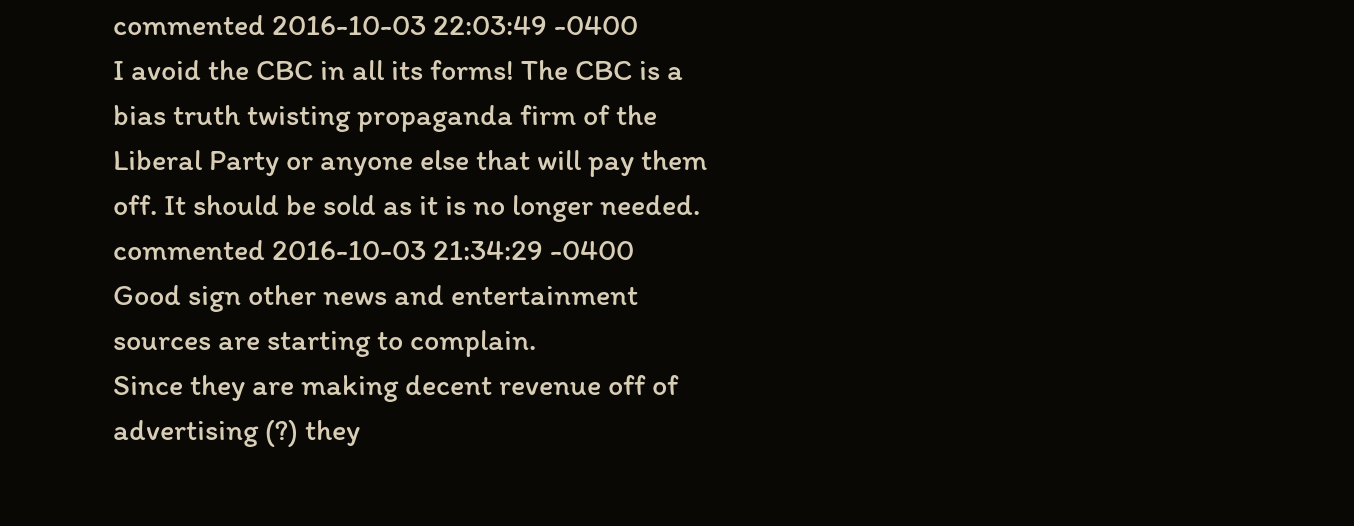commented 2016-10-03 22:03:49 -0400
I avoid the CBC in all its forms! The CBC is a bias truth twisting propaganda firm of the Liberal Party or anyone else that will pay them off. It should be sold as it is no longer needed.
commented 2016-10-03 21:34:29 -0400
Good sign other news and entertainment sources are starting to complain.
Since they are making decent revenue off of advertising (?) they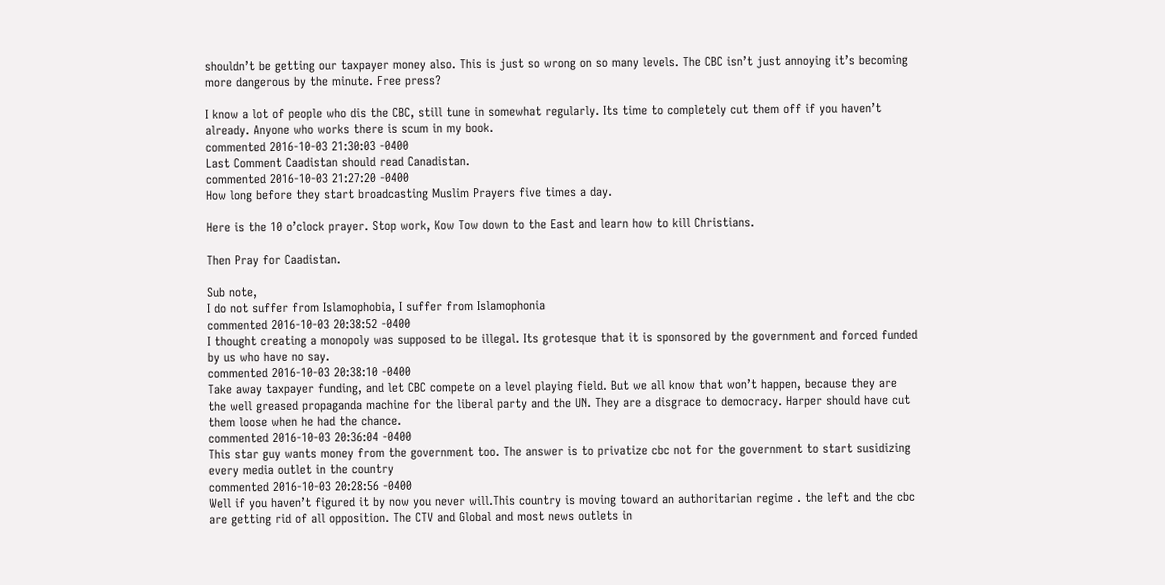shouldn’t be getting our taxpayer money also. This is just so wrong on so many levels. The CBC isn’t just annoying it’s becoming more dangerous by the minute. Free press?

I know a lot of people who dis the CBC, still tune in somewhat regularly. Its time to completely cut them off if you haven’t already. Anyone who works there is scum in my book.
commented 2016-10-03 21:30:03 -0400
Last Comment Caadistan should read Canadistan.
commented 2016-10-03 21:27:20 -0400
How long before they start broadcasting Muslim Prayers five times a day.

Here is the 10 o’clock prayer. Stop work, Kow Tow down to the East and learn how to kill Christians.

Then Pray for Caadistan.

Sub note,
I do not suffer from Islamophobia, I suffer from Islamophonia
commented 2016-10-03 20:38:52 -0400
I thought creating a monopoly was supposed to be illegal. Its grotesque that it is sponsored by the government and forced funded by us who have no say.
commented 2016-10-03 20:38:10 -0400
Take away taxpayer funding, and let CBC compete on a level playing field. But we all know that won’t happen, because they are the well greased propaganda machine for the liberal party and the UN. They are a disgrace to democracy. Harper should have cut them loose when he had the chance.
commented 2016-10-03 20:36:04 -0400
This star guy wants money from the government too. The answer is to privatize cbc not for the government to start susidizing every media outlet in the country
commented 2016-10-03 20:28:56 -0400
Well if you haven’t figured it by now you never will.This country is moving toward an authoritarian regime . the left and the cbc are getting rid of all opposition. The CTV and Global and most news outlets in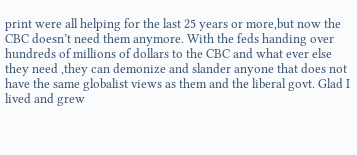print were all helping for the last 25 years or more,but now the CBC doesn’t need them anymore. With the feds handing over hundreds of millions of dollars to the CBC and what ever else they need ,they can demonize and slander anyone that does not have the same globalist views as them and the liberal govt. Glad I lived and grew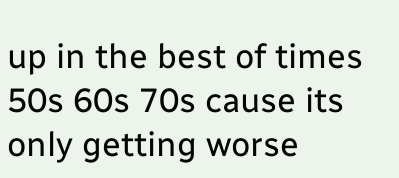up in the best of times 50s 60s 70s cause its only getting worse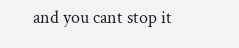and you cant stop it